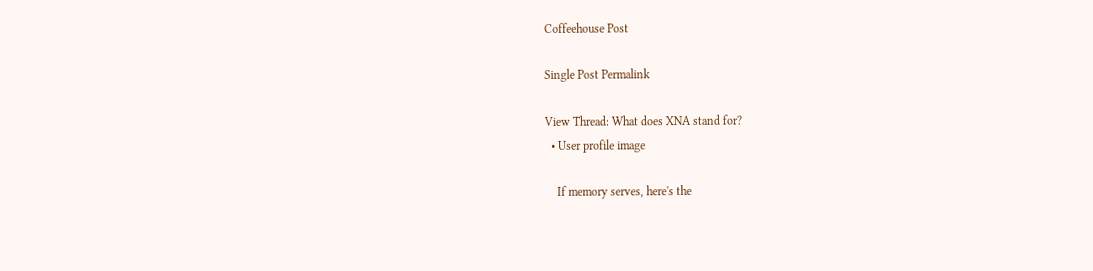Coffeehouse Post

Single Post Permalink

View Thread: What does XNA stand for?
  • User profile image

    If memory serves, here's the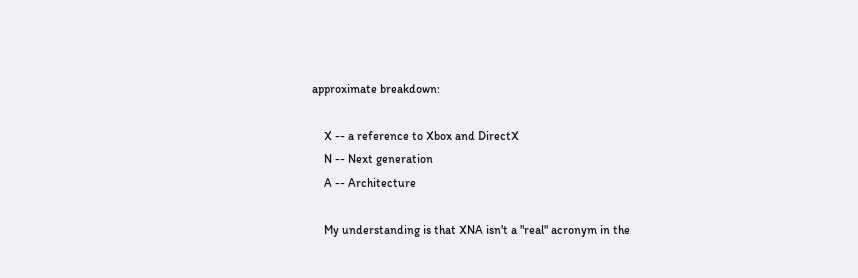approximate breakdown:

    X -- a reference to Xbox and DirectX
    N -- Next generation
    A -- Architecture

    My understanding is that XNA isn't a "real" acronym in the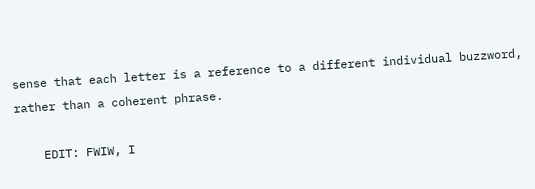sense that each letter is a reference to a different individual buzzword, rather than a coherent phrase.

    EDIT: FWIW, I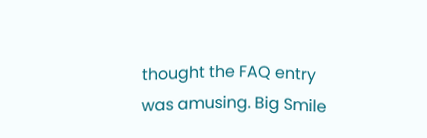thought the FAQ entry was amusing. Big Smile